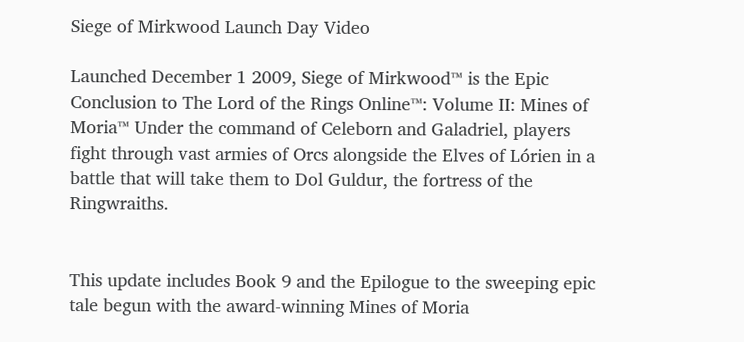Siege of Mirkwood Launch Day Video

Launched December 1 2009, Siege of Mirkwood™ is the Epic Conclusion to The Lord of the Rings Online™: Volume II: Mines of Moria™ Under the command of Celeborn and Galadriel, players fight through vast armies of Orcs alongside the Elves of Lórien in a battle that will take them to Dol Guldur, the fortress of the Ringwraiths.


This update includes Book 9 and the Epilogue to the sweeping epic tale begun with the award-winning Mines of Moria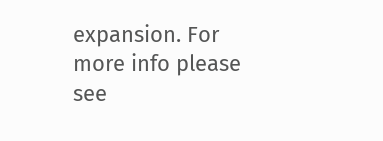expansion. For more info please see